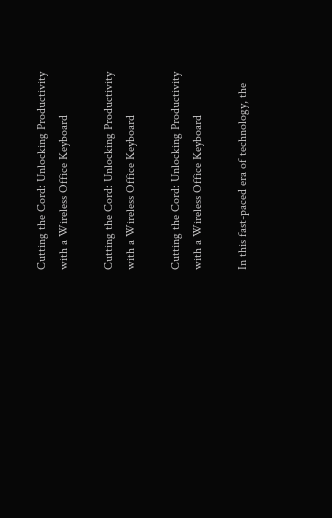Cutting the Cord: Unlocking Productivity with a Wireless Office Keyboard

Cutting the Cord: Unlocking Productivity with a Wireless Office Keyboard

Cutting the Cord: Unlocking Productivity with a Wireless Office Keyboard

In this fast-paced era of technology, the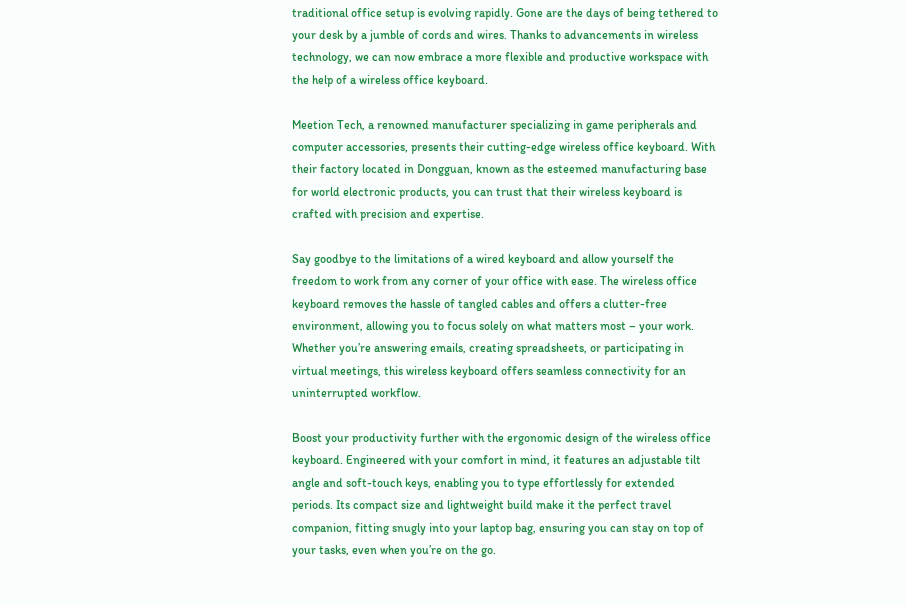traditional office setup is evolving rapidly. Gone are the days of being tethered to your desk by a jumble of cords and wires. Thanks to advancements in wireless technology, we can now embrace a more flexible and productive workspace with the help of a wireless office keyboard.

Meetion Tech, a renowned manufacturer specializing in game peripherals and computer accessories, presents their cutting-edge wireless office keyboard. With their factory located in Dongguan, known as the esteemed manufacturing base for world electronic products, you can trust that their wireless keyboard is crafted with precision and expertise.

Say goodbye to the limitations of a wired keyboard and allow yourself the freedom to work from any corner of your office with ease. The wireless office keyboard removes the hassle of tangled cables and offers a clutter-free environment, allowing you to focus solely on what matters most – your work. Whether you’re answering emails, creating spreadsheets, or participating in virtual meetings, this wireless keyboard offers seamless connectivity for an uninterrupted workflow.

Boost your productivity further with the ergonomic design of the wireless office keyboard. Engineered with your comfort in mind, it features an adjustable tilt angle and soft-touch keys, enabling you to type effortlessly for extended periods. Its compact size and lightweight build make it the perfect travel companion, fitting snugly into your laptop bag, ensuring you can stay on top of your tasks, even when you’re on the go.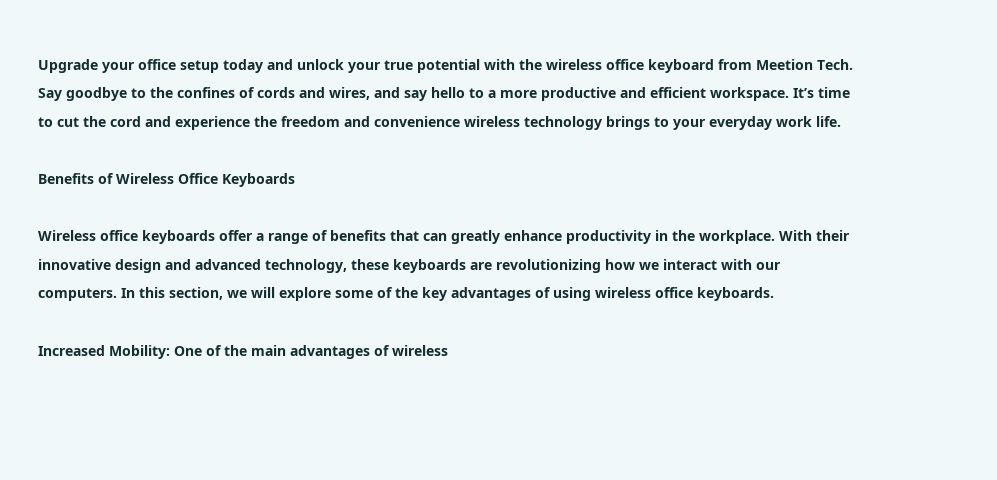Upgrade your office setup today and unlock your true potential with the wireless office keyboard from Meetion Tech. Say goodbye to the confines of cords and wires, and say hello to a more productive and efficient workspace. It’s time to cut the cord and experience the freedom and convenience wireless technology brings to your everyday work life.

Benefits of Wireless Office Keyboards

Wireless office keyboards offer a range of benefits that can greatly enhance productivity in the workplace. With their innovative design and advanced technology, these keyboards are revolutionizing how we interact with our computers. In this section, we will explore some of the key advantages of using wireless office keyboards.

Increased Mobility: One of the main advantages of wireless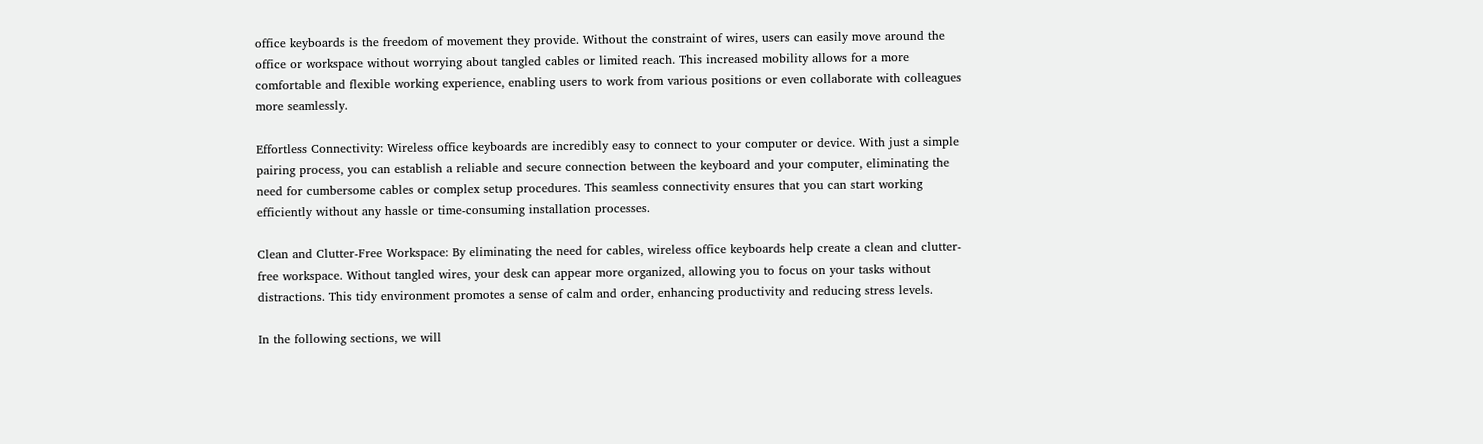office keyboards is the freedom of movement they provide. Without the constraint of wires, users can easily move around the office or workspace without worrying about tangled cables or limited reach. This increased mobility allows for a more comfortable and flexible working experience, enabling users to work from various positions or even collaborate with colleagues more seamlessly.

Effortless Connectivity: Wireless office keyboards are incredibly easy to connect to your computer or device. With just a simple pairing process, you can establish a reliable and secure connection between the keyboard and your computer, eliminating the need for cumbersome cables or complex setup procedures. This seamless connectivity ensures that you can start working efficiently without any hassle or time-consuming installation processes.

Clean and Clutter-Free Workspace: By eliminating the need for cables, wireless office keyboards help create a clean and clutter-free workspace. Without tangled wires, your desk can appear more organized, allowing you to focus on your tasks without distractions. This tidy environment promotes a sense of calm and order, enhancing productivity and reducing stress levels.

In the following sections, we will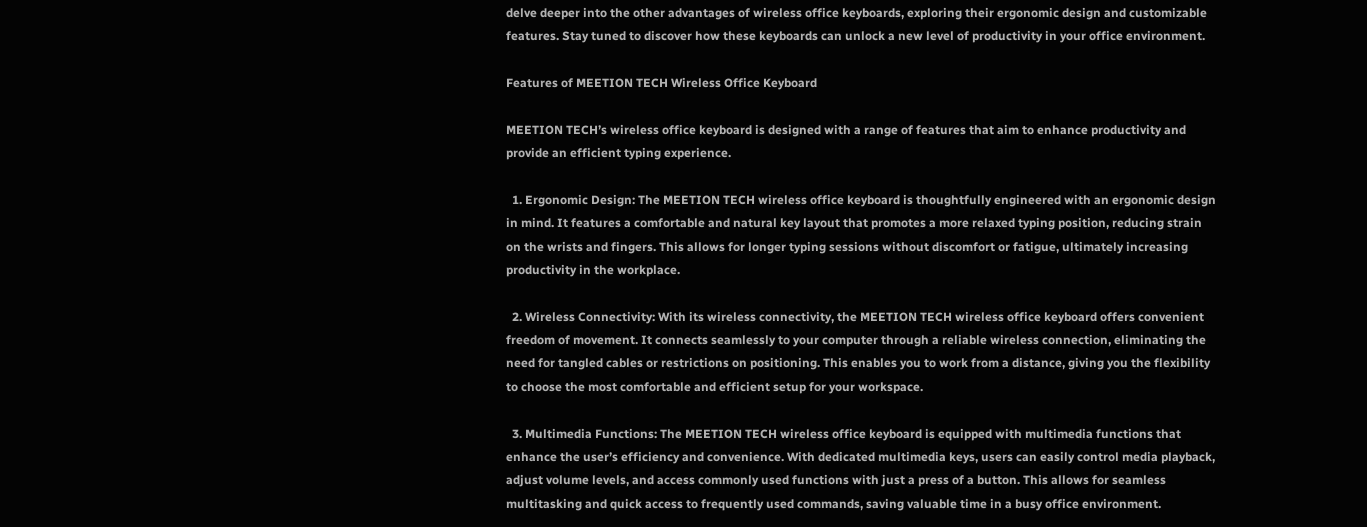delve deeper into the other advantages of wireless office keyboards, exploring their ergonomic design and customizable features. Stay tuned to discover how these keyboards can unlock a new level of productivity in your office environment.

Features of MEETION TECH Wireless Office Keyboard

MEETION TECH’s wireless office keyboard is designed with a range of features that aim to enhance productivity and provide an efficient typing experience.

  1. Ergonomic Design: The MEETION TECH wireless office keyboard is thoughtfully engineered with an ergonomic design in mind. It features a comfortable and natural key layout that promotes a more relaxed typing position, reducing strain on the wrists and fingers. This allows for longer typing sessions without discomfort or fatigue, ultimately increasing productivity in the workplace.

  2. Wireless Connectivity: With its wireless connectivity, the MEETION TECH wireless office keyboard offers convenient freedom of movement. It connects seamlessly to your computer through a reliable wireless connection, eliminating the need for tangled cables or restrictions on positioning. This enables you to work from a distance, giving you the flexibility to choose the most comfortable and efficient setup for your workspace.

  3. Multimedia Functions: The MEETION TECH wireless office keyboard is equipped with multimedia functions that enhance the user’s efficiency and convenience. With dedicated multimedia keys, users can easily control media playback, adjust volume levels, and access commonly used functions with just a press of a button. This allows for seamless multitasking and quick access to frequently used commands, saving valuable time in a busy office environment.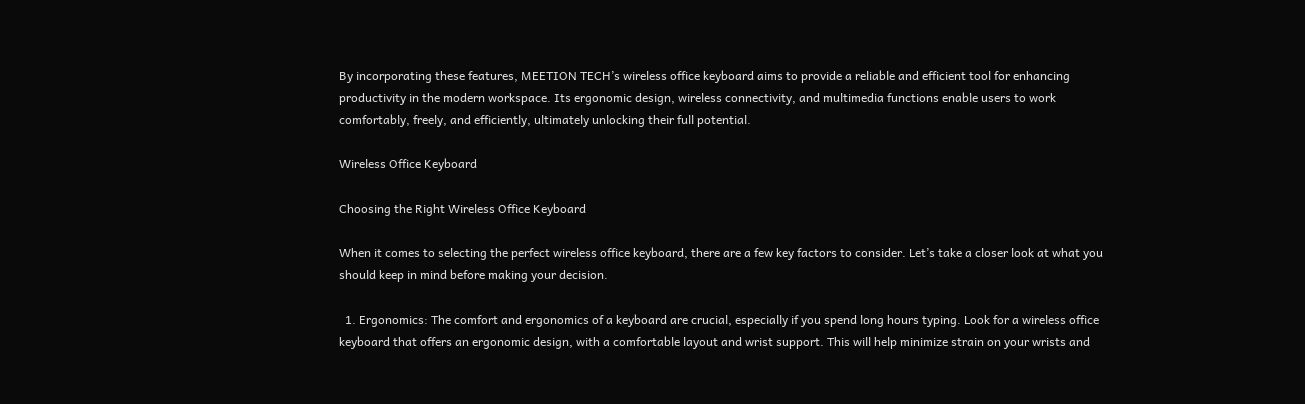By incorporating these features, MEETION TECH’s wireless office keyboard aims to provide a reliable and efficient tool for enhancing productivity in the modern workspace. Its ergonomic design, wireless connectivity, and multimedia functions enable users to work comfortably, freely, and efficiently, ultimately unlocking their full potential.

Wireless Office Keyboard

Choosing the Right Wireless Office Keyboard

When it comes to selecting the perfect wireless office keyboard, there are a few key factors to consider. Let’s take a closer look at what you should keep in mind before making your decision.

  1. Ergonomics: The comfort and ergonomics of a keyboard are crucial, especially if you spend long hours typing. Look for a wireless office keyboard that offers an ergonomic design, with a comfortable layout and wrist support. This will help minimize strain on your wrists and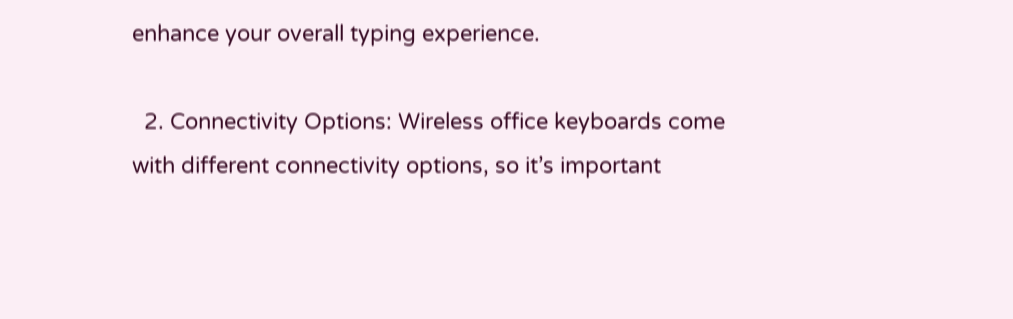enhance your overall typing experience.

  2. Connectivity Options: Wireless office keyboards come with different connectivity options, so it’s important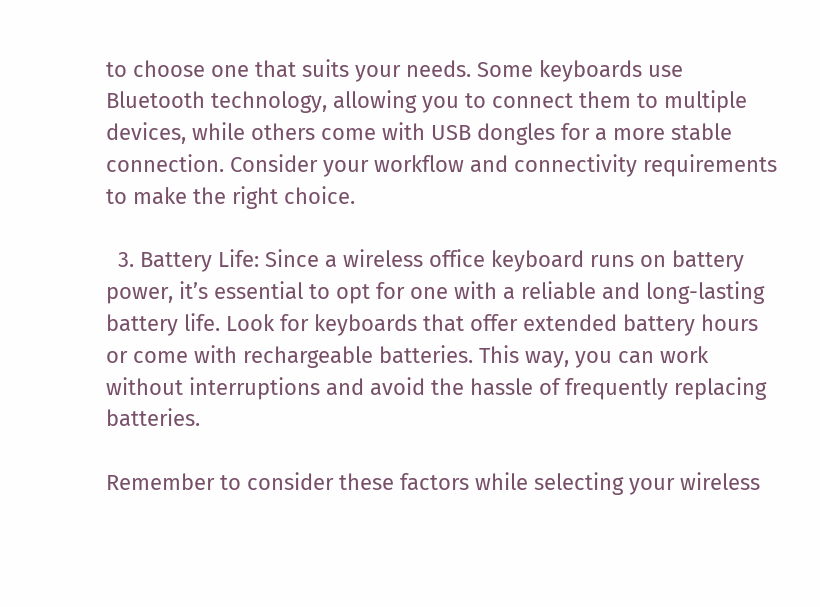to choose one that suits your needs. Some keyboards use Bluetooth technology, allowing you to connect them to multiple devices, while others come with USB dongles for a more stable connection. Consider your workflow and connectivity requirements to make the right choice.

  3. Battery Life: Since a wireless office keyboard runs on battery power, it’s essential to opt for one with a reliable and long-lasting battery life. Look for keyboards that offer extended battery hours or come with rechargeable batteries. This way, you can work without interruptions and avoid the hassle of frequently replacing batteries.

Remember to consider these factors while selecting your wireless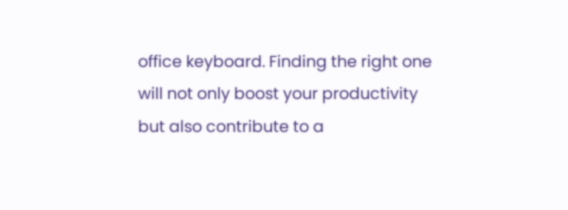office keyboard. Finding the right one will not only boost your productivity but also contribute to a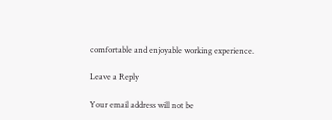comfortable and enjoyable working experience.

Leave a Reply

Your email address will not be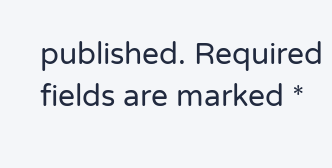published. Required fields are marked *